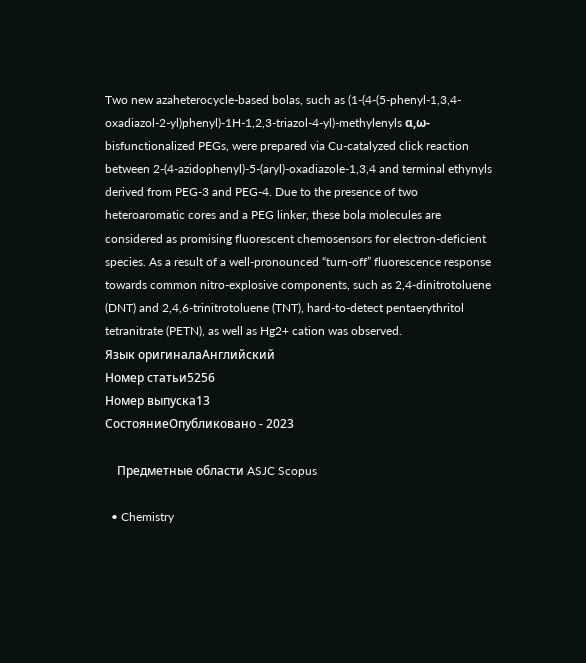Two new azaheterocycle-based bolas, such as (1-(4-(5-phenyl-1,3,4-oxadiazol-2-yl)phenyl)-1H-1,2,3-triazol-4-yl)-methylenyls α,ω-bisfunctionalized PEGs, were prepared via Cu-catalyzed click reaction between 2-(4-azidophenyl)-5-(aryl)-oxadiazole-1,3,4 and terminal ethynyls derived from PEG-3 and PEG-4. Due to the presence of two heteroaromatic cores and a PEG linker, these bola molecules are considered as promising fluorescent chemosensors for electron-deficient species. As a result of a well-pronounced “turn-off” fluorescence response towards common nitro-explosive components, such as 2,4-dinitrotoluene (DNT) and 2,4,6-trinitrotoluene (TNT), hard-to-detect pentaerythritol tetranitrate (PETN), as well as Hg2+ cation was observed.
Язык оригиналаАнглийский
Номер статьи5256
Номер выпуска13
СостояниеОпубликовано - 2023

    Предметные области ASJC Scopus

  • Chemistry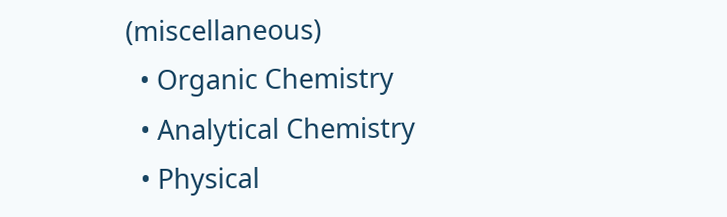(miscellaneous)
  • Organic Chemistry
  • Analytical Chemistry
  • Physical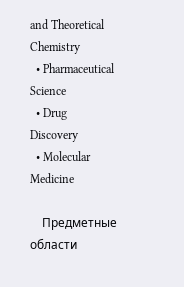and Theoretical Chemistry
  • Pharmaceutical Science
  • Drug Discovery
  • Molecular Medicine

    Предметные области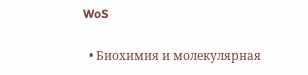WoS

  • Биохимия и молекулярная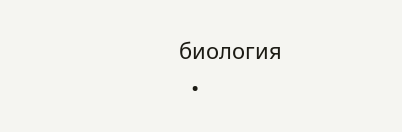биология
  •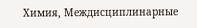Химия, Междисциплинарные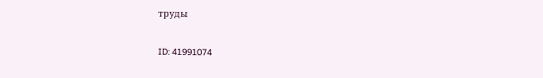труды

ID: 41991074